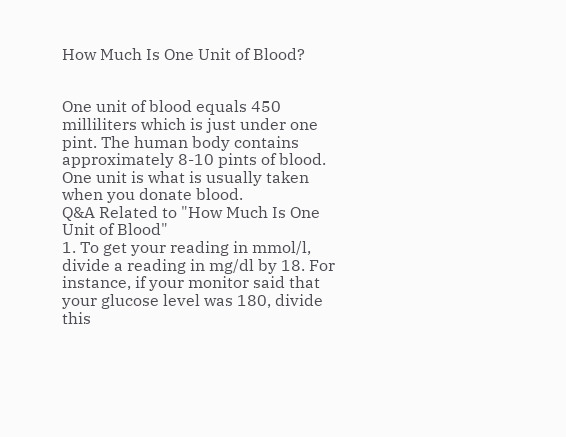How Much Is One Unit of Blood?


One unit of blood equals 450 milliliters which is just under one pint. The human body contains approximately 8-10 pints of blood. One unit is what is usually taken when you donate blood.
Q&A Related to "How Much Is One Unit of Blood"
1. To get your reading in mmol/l, divide a reading in mg/dl by 18. For instance, if your monitor said that your glucose level was 180, divide this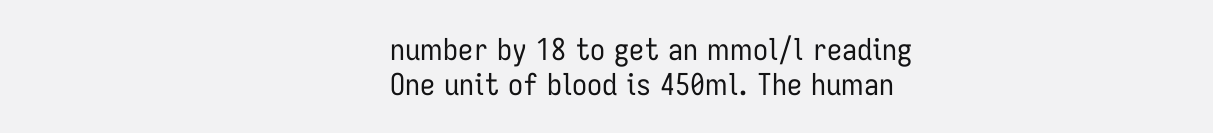number by 18 to get an mmol/l reading
One unit of blood is 450ml. The human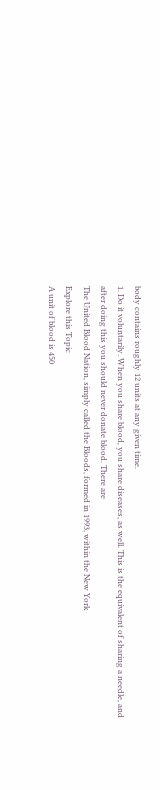body contains roughly 12 units at any given time.
1. Do it voluntarily. When you share blood, you share diseases, as well. This is the equivalent of sharing a needle, and after doing this you should never donate blood. There are
The United Blood Nation, simply called the Bloods, formed in 1993, within the New York
Explore this Topic
A unit of blood is 450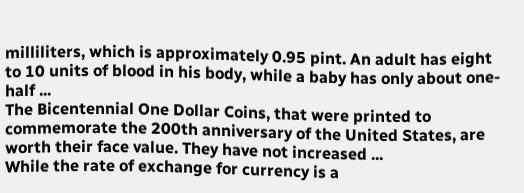milliliters, which is approximately 0.95 pint. An adult has eight to 10 units of blood in his body, while a baby has only about one-half ...
The Bicentennial One Dollar Coins, that were printed to commemorate the 200th anniversary of the United States, are worth their face value. They have not increased ...
While the rate of exchange for currency is a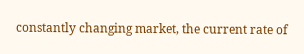constantly changing market, the current rate of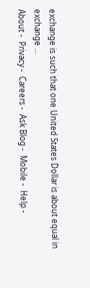exchange is such that one United States Dollar is about equal in exchange ...
About -  Privacy -  Careers -  Ask Blog -  Mobile -  Help -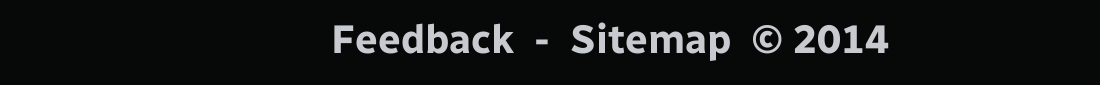Feedback  -  Sitemap  © 2014